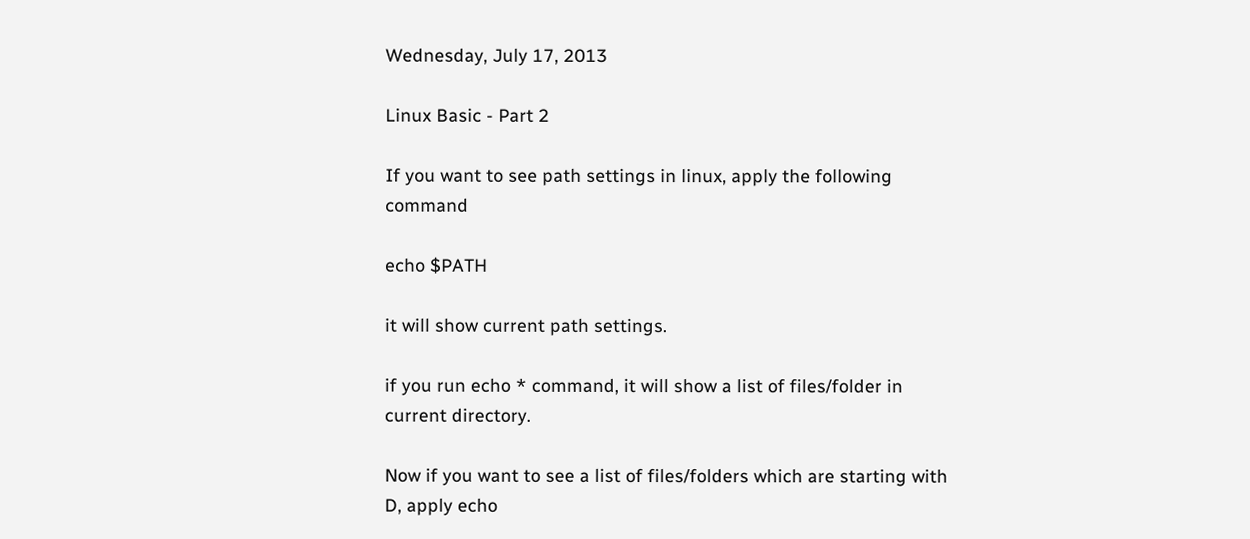Wednesday, July 17, 2013

Linux Basic - Part 2

If you want to see path settings in linux, apply the following command

echo $PATH

it will show current path settings.

if you run echo * command, it will show a list of files/folder in current directory.

Now if you want to see a list of files/folders which are starting with D, apply echo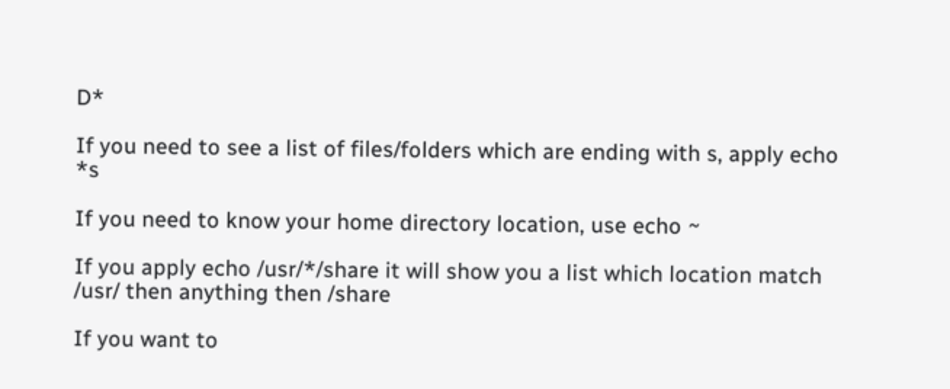D*

If you need to see a list of files/folders which are ending with s, apply echo *s

If you need to know your home directory location, use echo ~

If you apply echo /usr/*/share it will show you a list which location match /usr/ then anything then /share

If you want to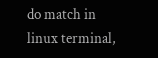do match in linux terminal,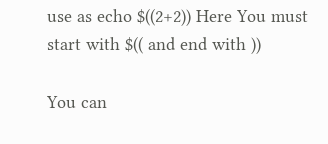use as echo $((2+2)) Here You must start with $(( and end with ))

You can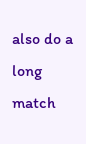also do a long match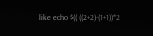like echo $(( ((2+2)-(1+1))*2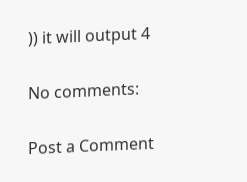)) it will output 4

No comments:

Post a Comment